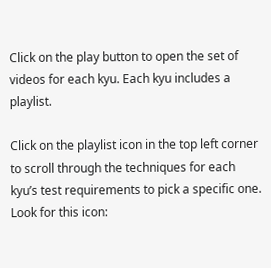Click on the play button to open the set of videos for each kyu. Each kyu includes a playlist.

Click on the playlist icon in the top left corner to scroll through the techniques for each kyu’s test requirements to pick a specific one. Look for this icon: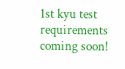1st kyu test requirements coming soon!